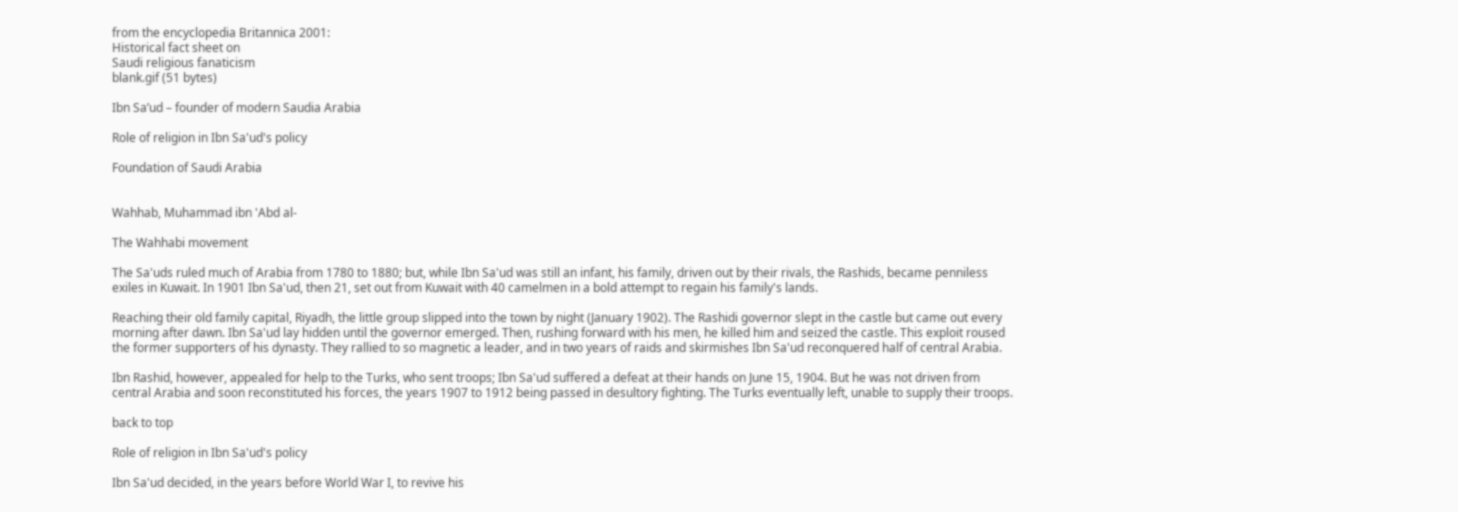from the encyclopedia Britannica 2001:
Historical fact sheet on
Saudi religious fanaticism
blank.gif (51 bytes)

Ibn Sa’ud – founder of modern Saudia Arabia

Role of religion in Ibn Sa'ud's policy

Foundation of Saudi Arabia


Wahhab, Muhammad ibn 'Abd al-

The Wahhabi movement

The Sa'uds ruled much of Arabia from 1780 to 1880; but, while Ibn Sa'ud was still an infant, his family, driven out by their rivals, the Rashids, became penniless exiles in Kuwait. In 1901 Ibn Sa'ud, then 21, set out from Kuwait with 40 camelmen in a bold attempt to regain his family's lands.

Reaching their old family capital, Riyadh, the little group slipped into the town by night (January 1902). The Rashidi governor slept in the castle but came out every morning after dawn. Ibn Sa'ud lay hidden until the governor emerged. Then, rushing forward with his men, he killed him and seized the castle. This exploit roused the former supporters of his dynasty. They rallied to so magnetic a leader, and in two years of raids and skirmishes Ibn Sa'ud reconquered half of central Arabia.

Ibn Rashid, however, appealed for help to the Turks, who sent troops; Ibn Sa'ud suffered a defeat at their hands on June 15, 1904. But he was not driven from central Arabia and soon reconstituted his forces, the years 1907 to 1912 being passed in desultory fighting. The Turks eventually left, unable to supply their troops.

back to top

Role of religion in Ibn Sa'ud's policy

Ibn Sa'ud decided, in the years before World War I, to revive his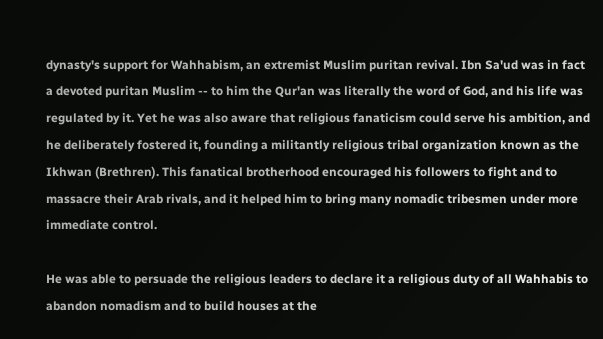dynasty's support for Wahhabism, an extremist Muslim puritan revival. Ibn Sa'ud was in fact a devoted puritan Muslim -- to him the Qur'an was literally the word of God, and his life was regulated by it. Yet he was also aware that religious fanaticism could serve his ambition, and he deliberately fostered it, founding a militantly religious tribal organization known as the Ikhwan (Brethren). This fanatical brotherhood encouraged his followers to fight and to massacre their Arab rivals, and it helped him to bring many nomadic tribesmen under more immediate control.

He was able to persuade the religious leaders to declare it a religious duty of all Wahhabis to abandon nomadism and to build houses at the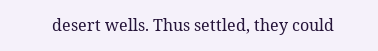desert wells. Thus settled, they could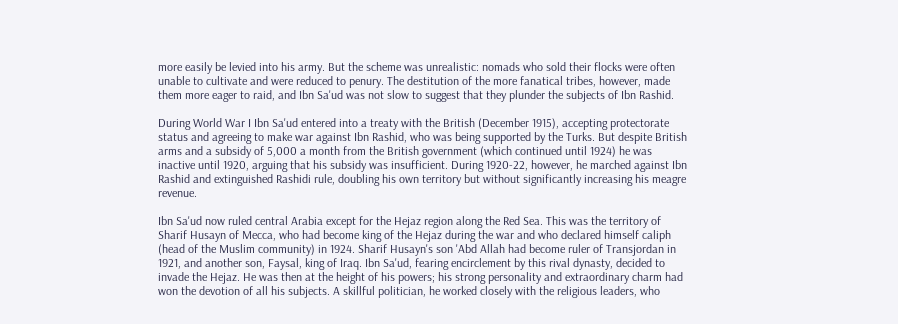more easily be levied into his army. But the scheme was unrealistic: nomads who sold their flocks were often unable to cultivate and were reduced to penury. The destitution of the more fanatical tribes, however, made them more eager to raid, and Ibn Sa'ud was not slow to suggest that they plunder the subjects of Ibn Rashid.

During World War I Ibn Sa'ud entered into a treaty with the British (December 1915), accepting protectorate status and agreeing to make war against Ibn Rashid, who was being supported by the Turks. But despite British arms and a subsidy of 5,000 a month from the British government (which continued until 1924) he was inactive until 1920, arguing that his subsidy was insufficient. During 1920-22, however, he marched against Ibn Rashid and extinguished Rashidi rule, doubling his own territory but without significantly increasing his meagre revenue.

Ibn Sa'ud now ruled central Arabia except for the Hejaz region along the Red Sea. This was the territory of Sharif Husayn of Mecca, who had become king of the Hejaz during the war and who declared himself caliph (head of the Muslim community) in 1924. Sharif Husayn's son 'Abd Allah had become ruler of Transjordan in 1921, and another son, Faysal, king of Iraq. Ibn Sa'ud, fearing encirclement by this rival dynasty, decided to invade the Hejaz. He was then at the height of his powers; his strong personality and extraordinary charm had won the devotion of all his subjects. A skillful politician, he worked closely with the religious leaders, who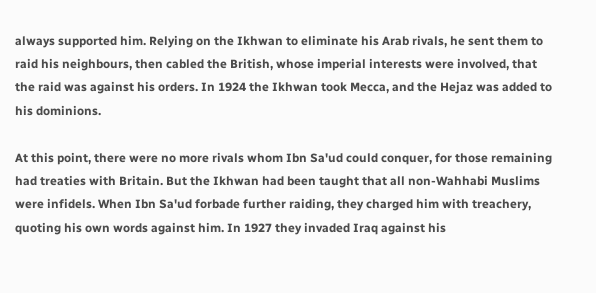always supported him. Relying on the Ikhwan to eliminate his Arab rivals, he sent them to raid his neighbours, then cabled the British, whose imperial interests were involved, that the raid was against his orders. In 1924 the Ikhwan took Mecca, and the Hejaz was added to his dominions.

At this point, there were no more rivals whom Ibn Sa'ud could conquer, for those remaining had treaties with Britain. But the Ikhwan had been taught that all non-Wahhabi Muslims were infidels. When Ibn Sa'ud forbade further raiding, they charged him with treachery, quoting his own words against him. In 1927 they invaded Iraq against his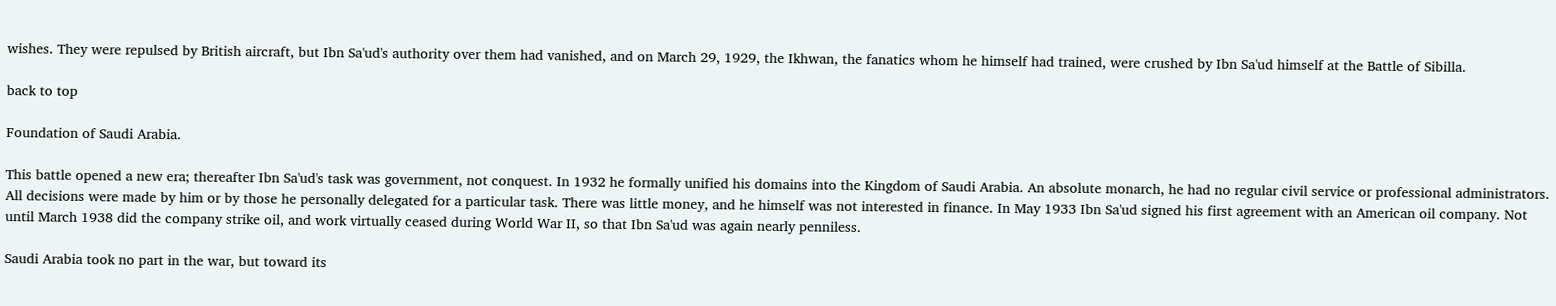wishes. They were repulsed by British aircraft, but Ibn Sa'ud's authority over them had vanished, and on March 29, 1929, the Ikhwan, the fanatics whom he himself had trained, were crushed by Ibn Sa'ud himself at the Battle of Sibilla.

back to top

Foundation of Saudi Arabia.

This battle opened a new era; thereafter Ibn Sa'ud's task was government, not conquest. In 1932 he formally unified his domains into the Kingdom of Saudi Arabia. An absolute monarch, he had no regular civil service or professional administrators. All decisions were made by him or by those he personally delegated for a particular task. There was little money, and he himself was not interested in finance. In May 1933 Ibn Sa'ud signed his first agreement with an American oil company. Not until March 1938 did the company strike oil, and work virtually ceased during World War II, so that Ibn Sa'ud was again nearly penniless.

Saudi Arabia took no part in the war, but toward its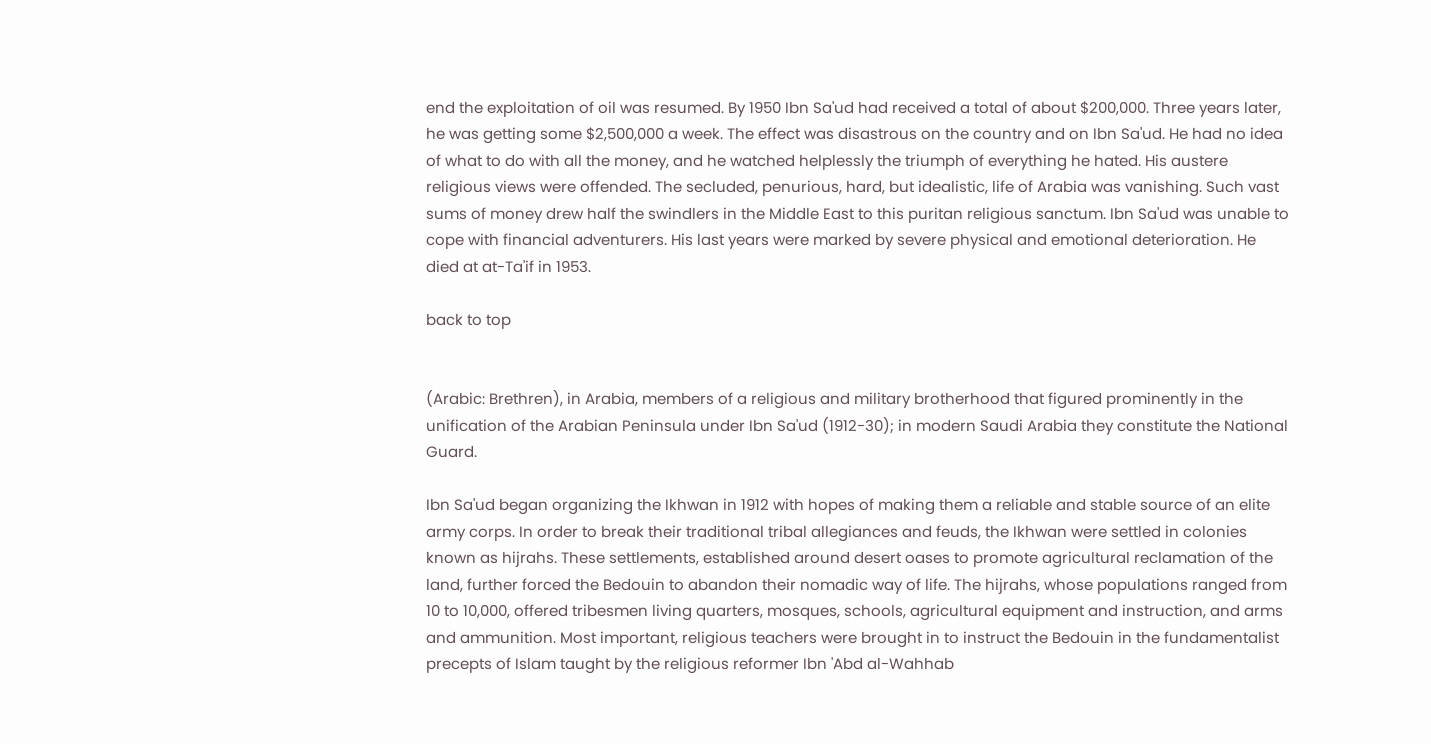end the exploitation of oil was resumed. By 1950 Ibn Sa'ud had received a total of about $200,000. Three years later, he was getting some $2,500,000 a week. The effect was disastrous on the country and on Ibn Sa'ud. He had no idea of what to do with all the money, and he watched helplessly the triumph of everything he hated. His austere religious views were offended. The secluded, penurious, hard, but idealistic, life of Arabia was vanishing. Such vast sums of money drew half the swindlers in the Middle East to this puritan religious sanctum. Ibn Sa'ud was unable to cope with financial adventurers. His last years were marked by severe physical and emotional deterioration. He died at at-Ta'if in 1953.

back to top


(Arabic: Brethren), in Arabia, members of a religious and military brotherhood that figured prominently in the unification of the Arabian Peninsula under Ibn Sa'ud (1912-30); in modern Saudi Arabia they constitute the National Guard.

Ibn Sa'ud began organizing the Ikhwan in 1912 with hopes of making them a reliable and stable source of an elite army corps. In order to break their traditional tribal allegiances and feuds, the Ikhwan were settled in colonies known as hijrahs. These settlements, established around desert oases to promote agricultural reclamation of the land, further forced the Bedouin to abandon their nomadic way of life. The hijrahs, whose populations ranged from 10 to 10,000, offered tribesmen living quarters, mosques, schools, agricultural equipment and instruction, and arms and ammunition. Most important, religious teachers were brought in to instruct the Bedouin in the fundamentalist precepts of Islam taught by the religious reformer Ibn 'Abd al-Wahhab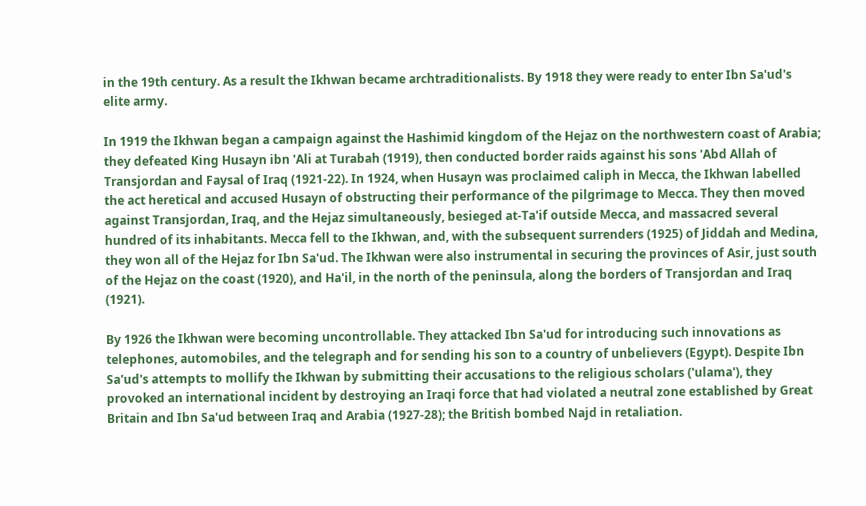in the 19th century. As a result the Ikhwan became archtraditionalists. By 1918 they were ready to enter Ibn Sa'ud's elite army.

In 1919 the Ikhwan began a campaign against the Hashimid kingdom of the Hejaz on the northwestern coast of Arabia; they defeated King Husayn ibn 'Ali at Turabah (1919), then conducted border raids against his sons 'Abd Allah of Transjordan and Faysal of Iraq (1921-22). In 1924, when Husayn was proclaimed caliph in Mecca, the Ikhwan labelled the act heretical and accused Husayn of obstructing their performance of the pilgrimage to Mecca. They then moved against Transjordan, Iraq, and the Hejaz simultaneously, besieged at-Ta'if outside Mecca, and massacred several hundred of its inhabitants. Mecca fell to the Ikhwan, and, with the subsequent surrenders (1925) of Jiddah and Medina, they won all of the Hejaz for Ibn Sa'ud. The Ikhwan were also instrumental in securing the provinces of Asir, just south of the Hejaz on the coast (1920), and Ha'il, in the north of the peninsula, along the borders of Transjordan and Iraq (1921).

By 1926 the Ikhwan were becoming uncontrollable. They attacked Ibn Sa'ud for introducing such innovations as telephones, automobiles, and the telegraph and for sending his son to a country of unbelievers (Egypt). Despite Ibn Sa'ud's attempts to mollify the Ikhwan by submitting their accusations to the religious scholars ('ulama'), they provoked an international incident by destroying an Iraqi force that had violated a neutral zone established by Great Britain and Ibn Sa'ud between Iraq and Arabia (1927-28); the British bombed Najd in retaliation.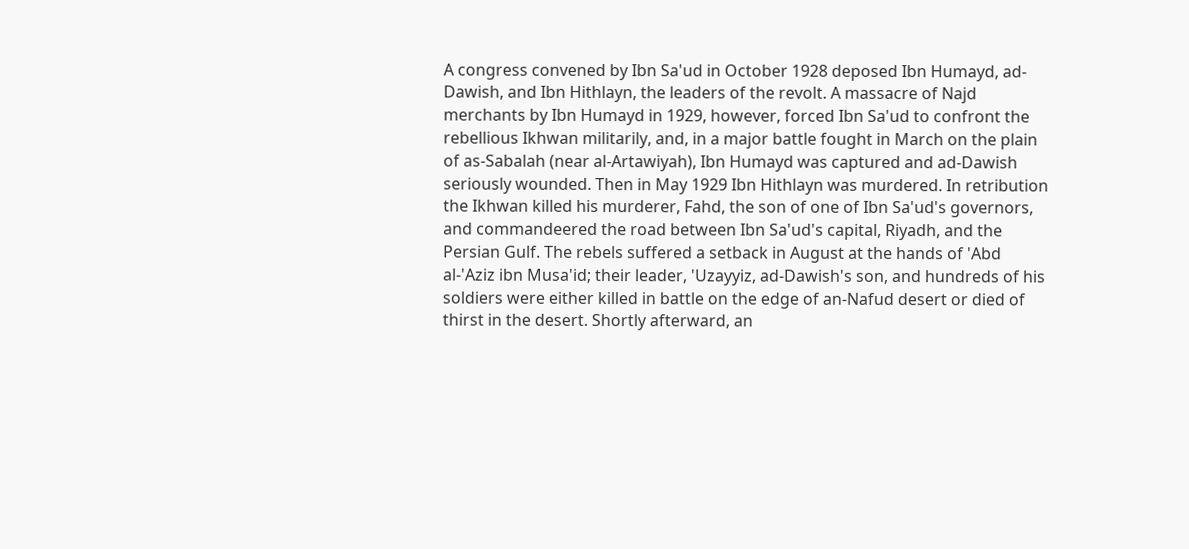A congress convened by Ibn Sa'ud in October 1928 deposed Ibn Humayd, ad-Dawish, and Ibn Hithlayn, the leaders of the revolt. A massacre of Najd merchants by Ibn Humayd in 1929, however, forced Ibn Sa'ud to confront the rebellious Ikhwan militarily, and, in a major battle fought in March on the plain of as-Sabalah (near al-Artawiyah), Ibn Humayd was captured and ad-Dawish seriously wounded. Then in May 1929 Ibn Hithlayn was murdered. In retribution the Ikhwan killed his murderer, Fahd, the son of one of Ibn Sa'ud's governors, and commandeered the road between Ibn Sa'ud's capital, Riyadh, and the Persian Gulf. The rebels suffered a setback in August at the hands of 'Abd al-'Aziz ibn Musa'id; their leader, 'Uzayyiz, ad-Dawish's son, and hundreds of his soldiers were either killed in battle on the edge of an-Nafud desert or died of thirst in the desert. Shortly afterward, an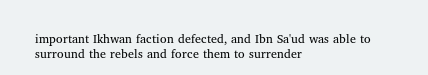important Ikhwan faction defected, and Ibn Sa'ud was able to surround the rebels and force them to surrender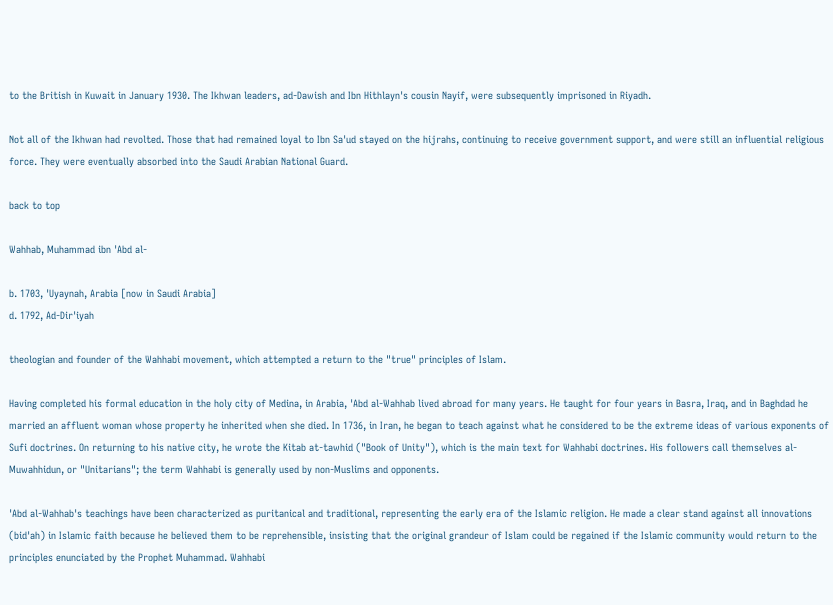to the British in Kuwait in January 1930. The Ikhwan leaders, ad-Dawish and Ibn Hithlayn's cousin Nayif, were subsequently imprisoned in Riyadh.

Not all of the Ikhwan had revolted. Those that had remained loyal to Ibn Sa'ud stayed on the hijrahs, continuing to receive government support, and were still an influential religious force. They were eventually absorbed into the Saudi Arabian National Guard.

back to top

Wahhab, Muhammad ibn 'Abd al-

b. 1703, 'Uyaynah, Arabia [now in Saudi Arabia]
d. 1792, Ad-Dir'iyah

theologian and founder of the Wahhabi movement, which attempted a return to the "true" principles of Islam.

Having completed his formal education in the holy city of Medina, in Arabia, 'Abd al-Wahhab lived abroad for many years. He taught for four years in Basra, Iraq, and in Baghdad he married an affluent woman whose property he inherited when she died. In 1736, in Iran, he began to teach against what he considered to be the extreme ideas of various exponents of Sufi doctrines. On returning to his native city, he wrote the Kitab at-tawhid ("Book of Unity"), which is the main text for Wahhabi doctrines. His followers call themselves al-Muwahhidun, or "Unitarians"; the term Wahhabi is generally used by non-Muslims and opponents.

'Abd al-Wahhab's teachings have been characterized as puritanical and traditional, representing the early era of the Islamic religion. He made a clear stand against all innovations (bid'ah) in Islamic faith because he believed them to be reprehensible, insisting that the original grandeur of Islam could be regained if the Islamic community would return to the principles enunciated by the Prophet Muhammad. Wahhabi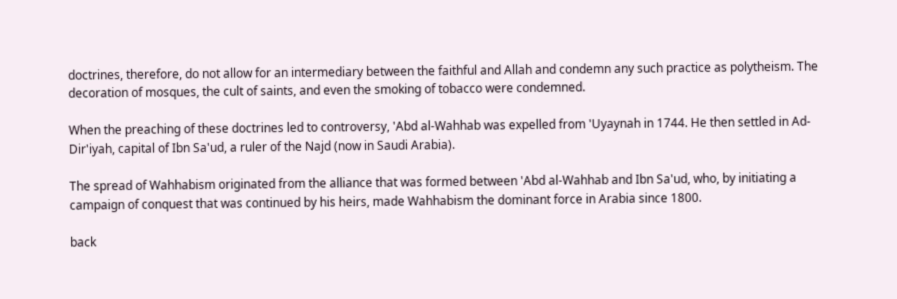doctrines, therefore, do not allow for an intermediary between the faithful and Allah and condemn any such practice as polytheism. The decoration of mosques, the cult of saints, and even the smoking of tobacco were condemned.

When the preaching of these doctrines led to controversy, 'Abd al-Wahhab was expelled from 'Uyaynah in 1744. He then settled in Ad-Dir'iyah, capital of Ibn Sa'ud, a ruler of the Najd (now in Saudi Arabia).

The spread of Wahhabism originated from the alliance that was formed between 'Abd al-Wahhab and Ibn Sa'ud, who, by initiating a campaign of conquest that was continued by his heirs, made Wahhabism the dominant force in Arabia since 1800.

back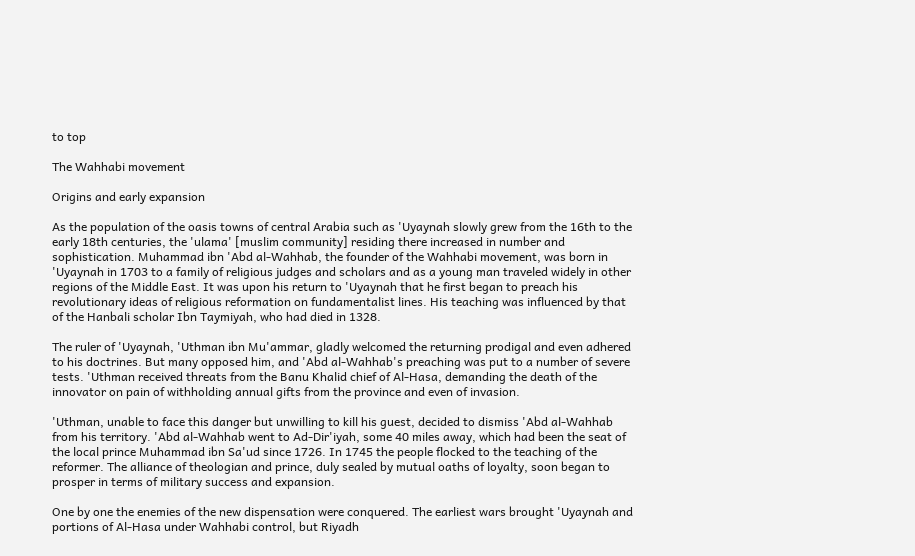to top

The Wahhabi movement

Origins and early expansion

As the population of the oasis towns of central Arabia such as 'Uyaynah slowly grew from the 16th to the early 18th centuries, the 'ulama' [muslim community] residing there increased in number and sophistication. Muhammad ibn 'Abd al-Wahhab, the founder of the Wahhabi movement, was born in 'Uyaynah in 1703 to a family of religious judges and scholars and as a young man traveled widely in other regions of the Middle East. It was upon his return to 'Uyaynah that he first began to preach his revolutionary ideas of religious reformation on fundamentalist lines. His teaching was influenced by that of the Hanbali scholar Ibn Taymiyah, who had died in 1328.

The ruler of 'Uyaynah, 'Uthman ibn Mu'ammar, gladly welcomed the returning prodigal and even adhered to his doctrines. But many opposed him, and 'Abd al-Wahhab's preaching was put to a number of severe tests. 'Uthman received threats from the Banu Khalid chief of Al-Hasa, demanding the death of the innovator on pain of withholding annual gifts from the province and even of invasion.

'Uthman, unable to face this danger but unwilling to kill his guest, decided to dismiss 'Abd al-Wahhab from his territory. 'Abd al-Wahhab went to Ad-Dir'iyah, some 40 miles away, which had been the seat of the local prince Muhammad ibn Sa'ud since 1726. In 1745 the people flocked to the teaching of the reformer. The alliance of theologian and prince, duly sealed by mutual oaths of loyalty, soon began to prosper in terms of military success and expansion.

One by one the enemies of the new dispensation were conquered. The earliest wars brought 'Uyaynah and portions of Al-Hasa under Wahhabi control, but Riyadh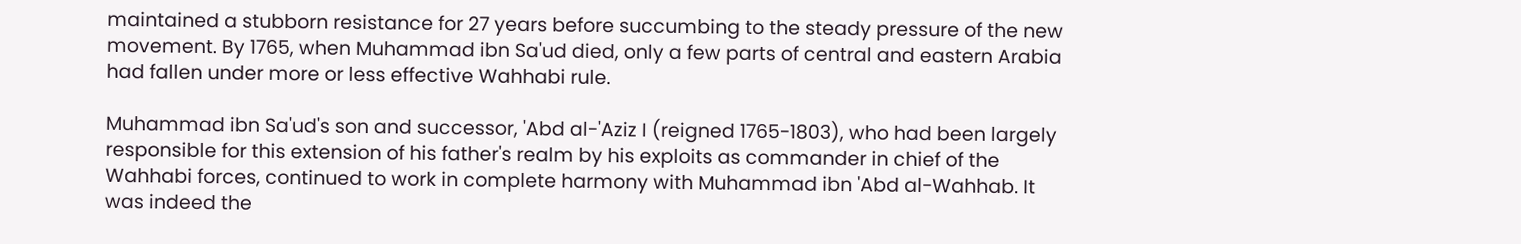maintained a stubborn resistance for 27 years before succumbing to the steady pressure of the new movement. By 1765, when Muhammad ibn Sa'ud died, only a few parts of central and eastern Arabia had fallen under more or less effective Wahhabi rule.

Muhammad ibn Sa'ud's son and successor, 'Abd al-'Aziz I (reigned 1765-1803), who had been largely responsible for this extension of his father's realm by his exploits as commander in chief of the Wahhabi forces, continued to work in complete harmony with Muhammad ibn 'Abd al-Wahhab. It was indeed the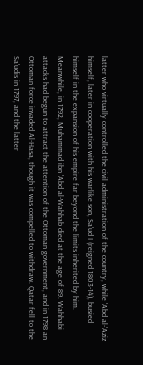latter who virtually controlled the civil administration of the country, while 'Abd al-'Aziz himself, later in cooperation with his warlike son, Sa'ud I (reigned 1803-14), busied himself in the expansion of his empire far beyond the limits inherited by him. Meanwhile, in 1792, Muhammad ibn 'Abd al-Wahhab died at the age of 89. Wahhabi attacks had begun to attract the attention of the Ottoman government, and in 1798 an Ottoman force invaded Al-Hasa, though it was compelled to withdraw. Qatar fell to the Sa'udis in 1797, and the latter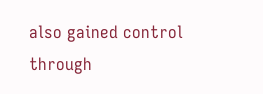also gained control through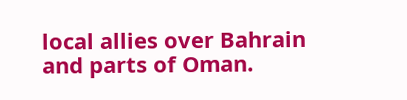local allies over Bahrain and parts of Oman.